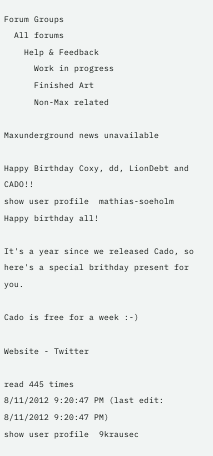Forum Groups
  All forums
    Help & Feedback
      Work in progress
      Finished Art
      Non-Max related

Maxunderground news unavailable

Happy Birthday Coxy, dd, LionDebt and CADO!!
show user profile  mathias-soeholm
Happy birthday all!

It's a year since we released Cado, so here's a special brithday present for you.

Cado is free for a week :-)

Website - Twitter

read 445 times
8/11/2012 9:20:47 PM (last edit: 8/11/2012 9:20:47 PM)
show user profile  9krausec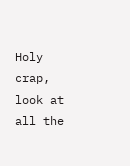Holy crap, look at all the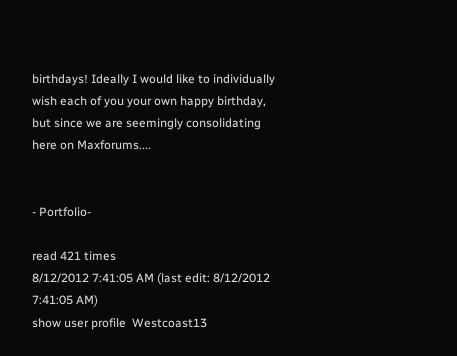birthdays! Ideally I would like to individually wish each of you your own happy birthday, but since we are seemingly consolidating here on Maxforums....


- Portfolio-

read 421 times
8/12/2012 7:41:05 AM (last edit: 8/12/2012 7:41:05 AM)
show user profile  Westcoast13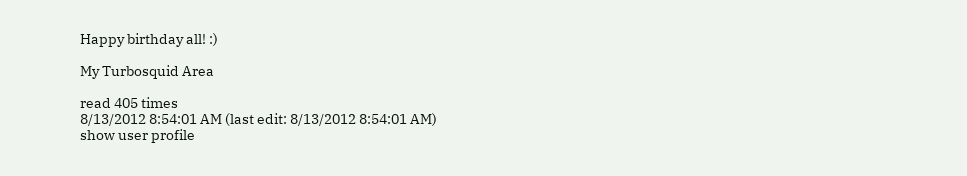Happy birthday all! :)

My Turbosquid Area

read 405 times
8/13/2012 8:54:01 AM (last edit: 8/13/2012 8:54:01 AM)
show user profile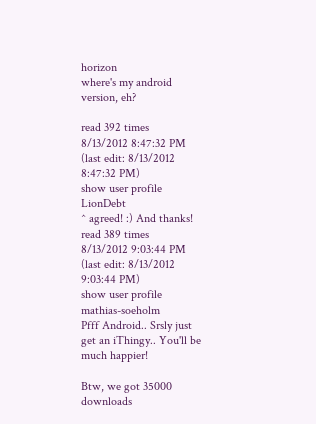horizon
where's my android version, eh?

read 392 times
8/13/2012 8:47:32 PM (last edit: 8/13/2012 8:47:32 PM)
show user profile  LionDebt
^ agreed! :) And thanks!
read 389 times
8/13/2012 9:03:44 PM (last edit: 8/13/2012 9:03:44 PM)
show user profile  mathias-soeholm
Pfff Android.. Srsly just get an iThingy.. You'll be much happier!

Btw, we got 35000 downloads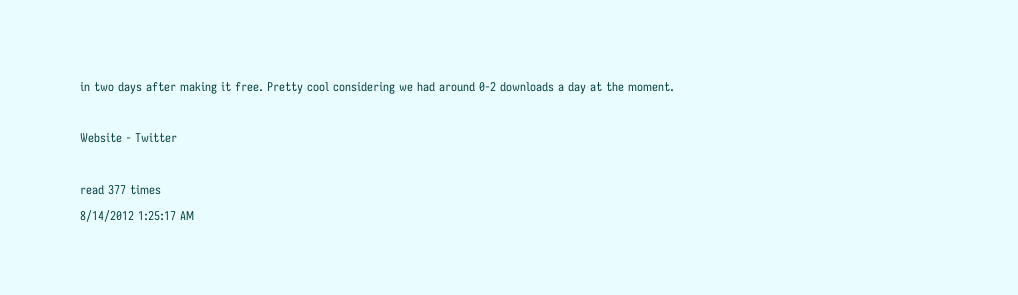in two days after making it free. Pretty cool considering we had around 0-2 downloads a day at the moment.

Website - Twitter

read 377 times
8/14/2012 1:25:17 AM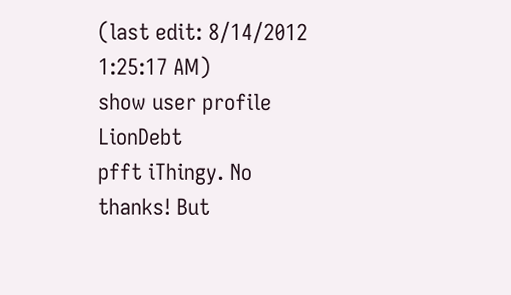(last edit: 8/14/2012 1:25:17 AM)
show user profile  LionDebt
pfft iThingy. No thanks! But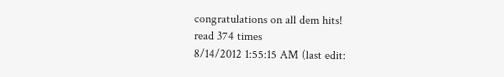congratulations on all dem hits!
read 374 times
8/14/2012 1:55:15 AM (last edit: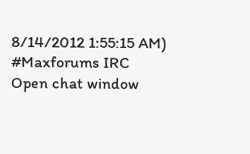8/14/2012 1:55:15 AM)
#Maxforums IRC
Open chat window